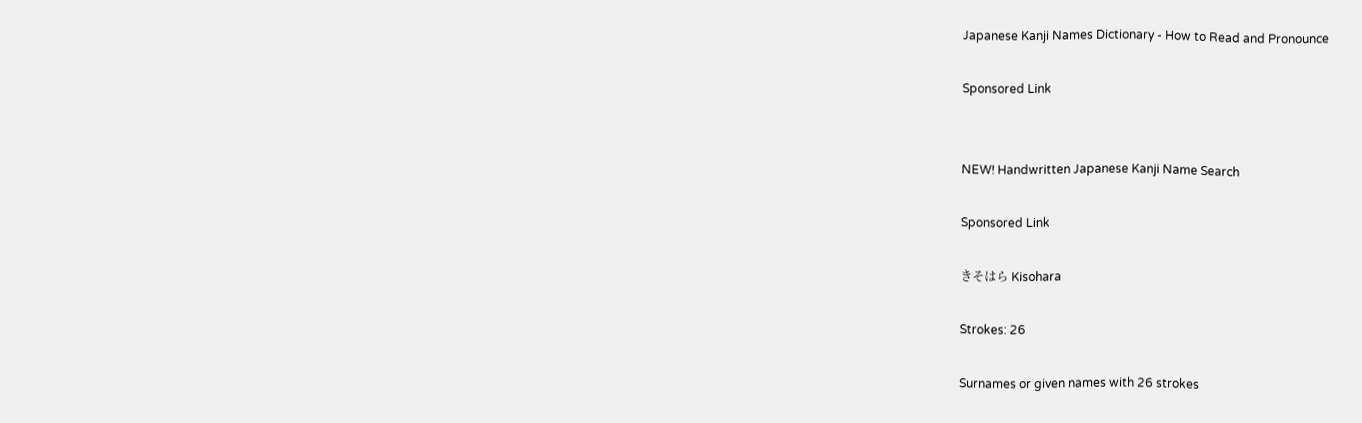Japanese Kanji Names Dictionary - How to Read and Pronounce

Sponsored Link


NEW! Handwritten Japanese Kanji Name Search

Sponsored Link

きそはら Kisohara

Strokes: 26

Surnames or given names with 26 strokes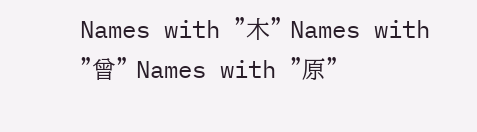Names with "木" Names with "曾" Names with "原"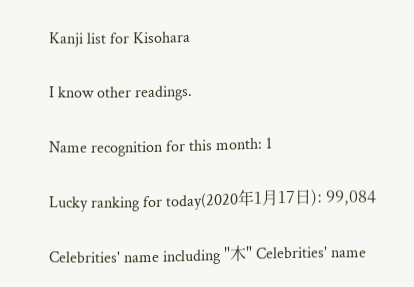Kanji list for Kisohara

I know other readings.

Name recognition for this month: 1

Lucky ranking for today(2020年1月17日): 99,084

Celebrities' name including "木" Celebrities' name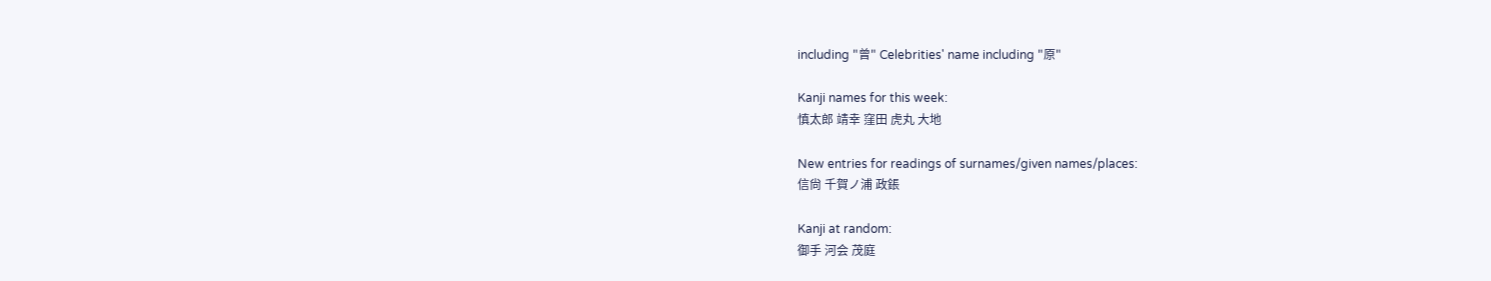including "曾" Celebrities' name including "原"

Kanji names for this week:
慎太郎 靖幸 窪田 虎丸 大地

New entries for readings of surnames/given names/places:
信尙 千賀ノ浦 政鋹

Kanji at random:
御手 河会 茂庭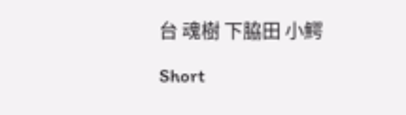台 魂樹 下脇田 小鰐

Short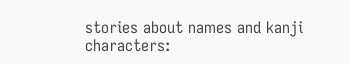stories about names and kanji characters: